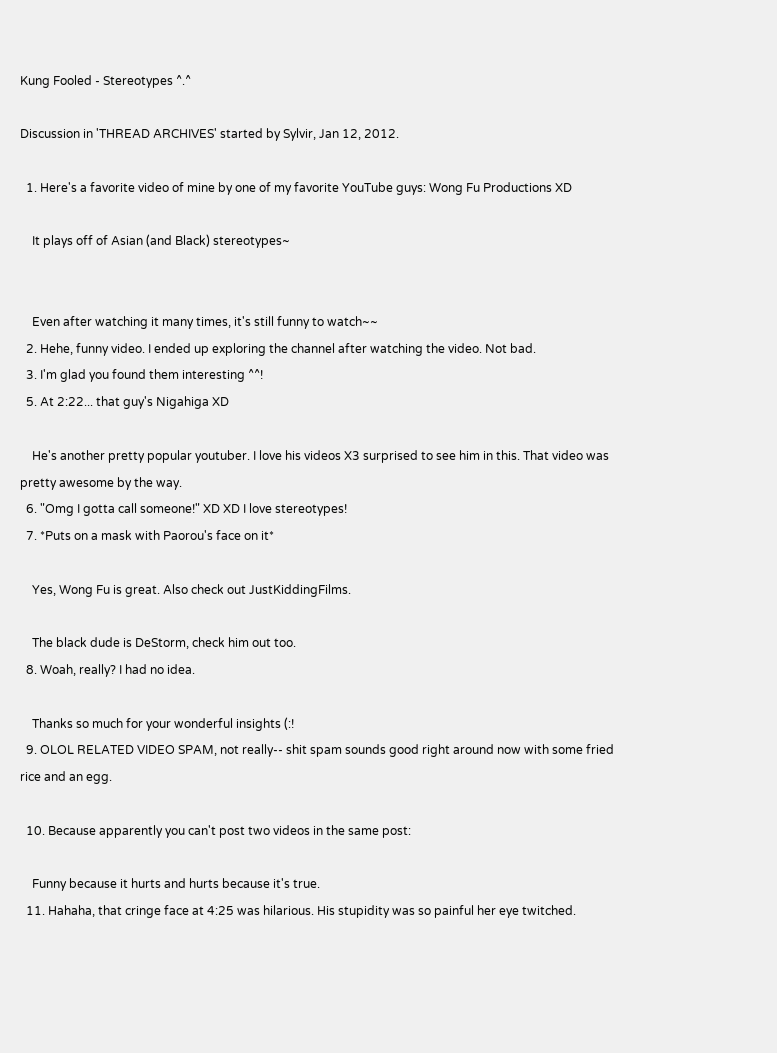Kung Fooled - Stereotypes ^.^

Discussion in 'THREAD ARCHIVES' started by Sylvir, Jan 12, 2012.

  1. Here's a favorite video of mine by one of my favorite YouTube guys: Wong Fu Productions XD

    It plays off of Asian (and Black) stereotypes~


    Even after watching it many times, it's still funny to watch~~
  2. Hehe, funny video. I ended up exploring the channel after watching the video. Not bad.
  3. I'm glad you found them interesting ^^!
  5. At 2:22... that guy's Nigahiga XD

    He's another pretty popular youtuber. I love his videos X3 surprised to see him in this. That video was pretty awesome by the way.
  6. "Omg I gotta call someone!" XD XD I love stereotypes!
  7. *Puts on a mask with Paorou's face on it*

    Yes, Wong Fu is great. Also check out JustKiddingFilms.

    The black dude is DeStorm, check him out too.
  8. Woah, really? I had no idea.

    Thanks so much for your wonderful insights (:!
  9. OLOL RELATED VIDEO SPAM, not really-- shit spam sounds good right around now with some fried rice and an egg.

  10. Because apparently you can't post two videos in the same post:

    Funny because it hurts and hurts because it's true.
  11. Hahaha, that cringe face at 4:25 was hilarious. His stupidity was so painful her eye twitched.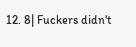12. 8| Fuckers didn't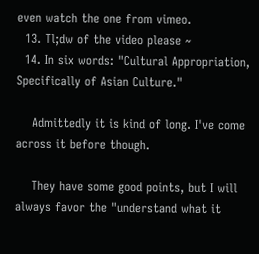even watch the one from vimeo.
  13. Tl;dw of the video please ~
  14. In six words: "Cultural Appropriation, Specifically of Asian Culture."

    Admittedly it is kind of long. I've come across it before though.

    They have some good points, but I will always favor the "understand what it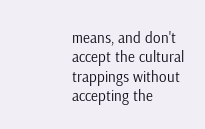means, and don't accept the cultural trappings without accepting the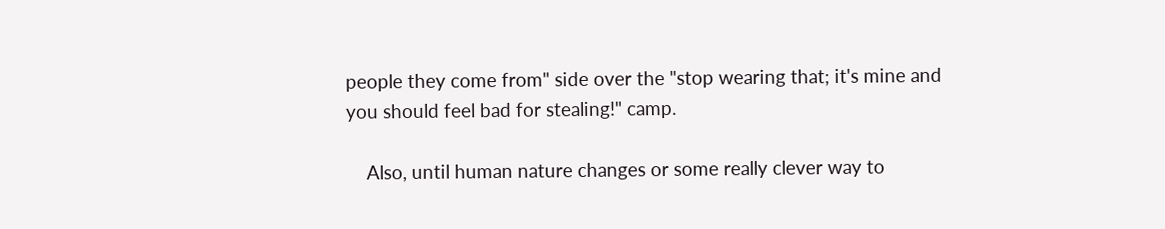people they come from" side over the "stop wearing that; it's mine and you should feel bad for stealing!" camp.

    Also, until human nature changes or some really clever way to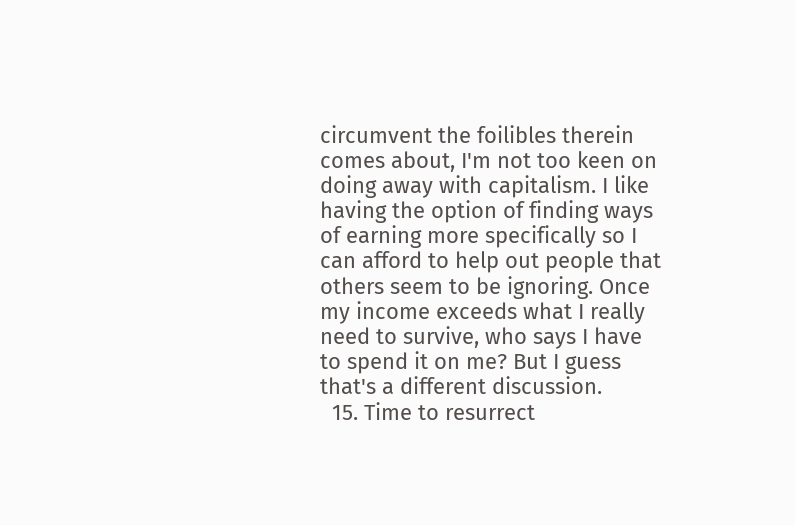circumvent the foilibles therein comes about, I'm not too keen on doing away with capitalism. I like having the option of finding ways of earning more specifically so I can afford to help out people that others seem to be ignoring. Once my income exceeds what I really need to survive, who says I have to spend it on me? But I guess that's a different discussion.
  15. Time to resurrect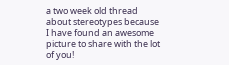a two week old thread about stereotypes because I have found an awesome picture to share with the lot of you!